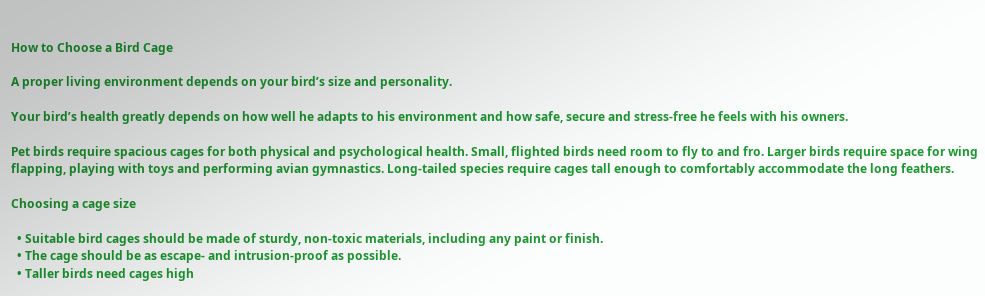How to Choose a Bird Cage

A proper living environment depends on your bird’s size and personality.

Your bird’s health greatly depends on how well he adapts to his environment and how safe, secure and stress-free he feels with his owners.

Pet birds require spacious cages for both physical and psychological health. Small, flighted birds need room to fly to and fro. Larger birds require space for wing flapping, playing with toys and performing avian gymnastics. Long-tailed species require cages tall enough to comfortably accommodate the long feathers.

Choosing a cage size

  • Suitable bird cages should be made of sturdy, non-toxic materials, including any paint or finish.
  • The cage should be as escape- and intrusion-proof as possible.
  • Taller birds need cages high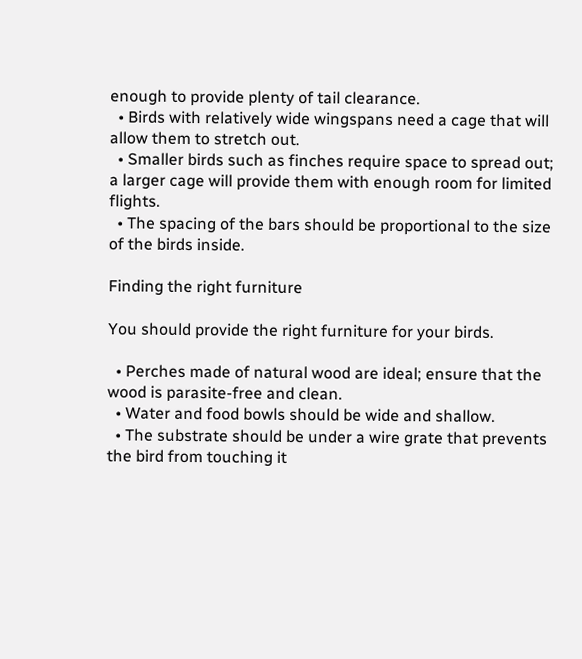enough to provide plenty of tail clearance.
  • Birds with relatively wide wingspans need a cage that will allow them to stretch out.
  • Smaller birds such as finches require space to spread out; a larger cage will provide them with enough room for limited flights.
  • The spacing of the bars should be proportional to the size of the birds inside.

Finding the right furniture

You should provide the right furniture for your birds.

  • Perches made of natural wood are ideal; ensure that the wood is parasite-free and clean.
  • Water and food bowls should be wide and shallow.
  • The substrate should be under a wire grate that prevents the bird from touching it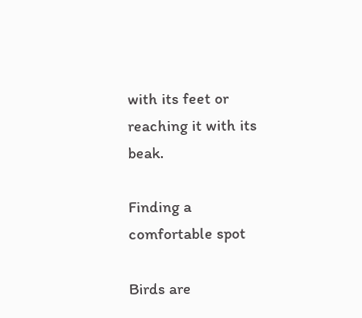with its feet or reaching it with its beak.

Finding a comfortable spot

Birds are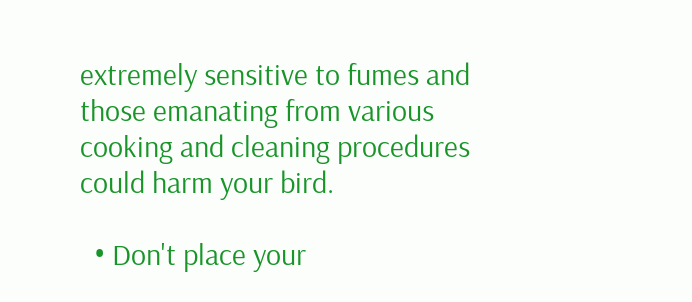extremely sensitive to fumes and those emanating from various cooking and cleaning procedures could harm your bird.

  • Don't place your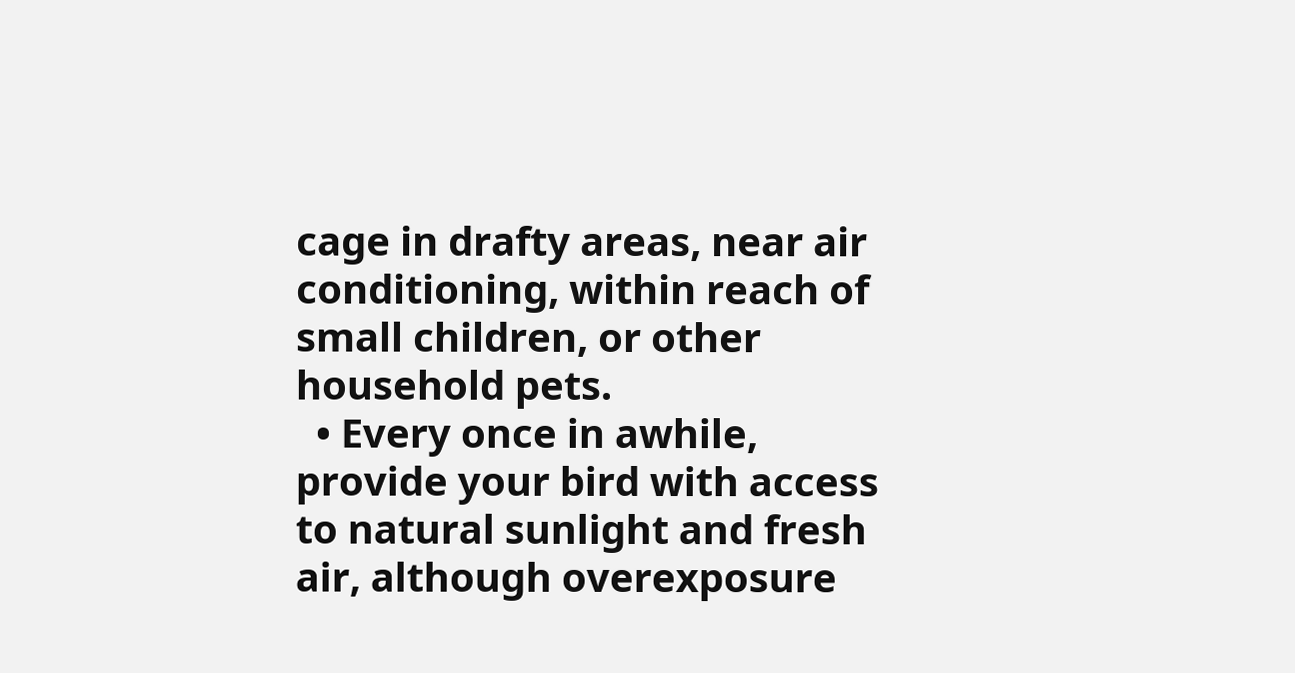cage in drafty areas, near air conditioning, within reach of small children, or other household pets.
  • Every once in awhile, provide your bird with access to natural sunlight and fresh air, although overexposure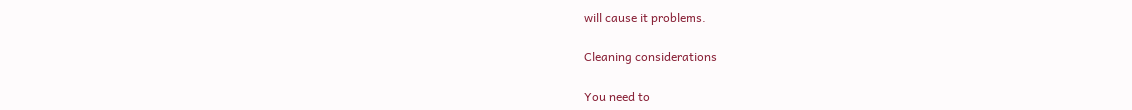will cause it problems.

Cleaning considerations

You need to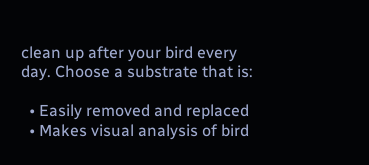clean up after your bird every day. Choose a substrate that is:

  • Easily removed and replaced
  • Makes visual analysis of bird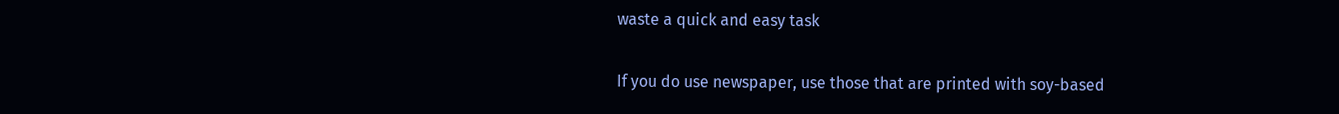waste a quick and easy task

If you do use newspaper, use those that are printed with soy-based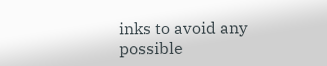inks to avoid any possible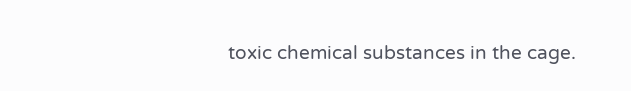toxic chemical substances in the cage.